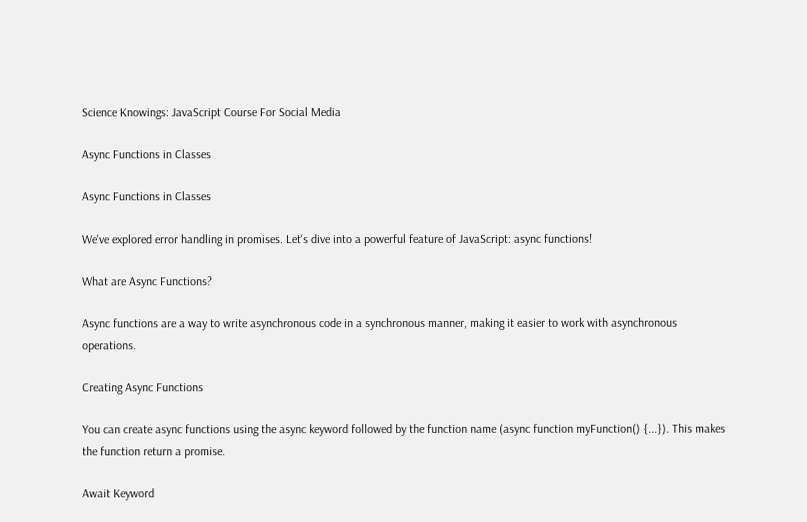Science Knowings: JavaScript Course For Social Media

Async Functions in Classes

Async Functions in Classes

We've explored error handling in promises. Let's dive into a powerful feature of JavaScript: async functions!

What are Async Functions?

Async functions are a way to write asynchronous code in a synchronous manner, making it easier to work with asynchronous operations.

Creating Async Functions

You can create async functions using the async keyword followed by the function name (async function myFunction() {...}). This makes the function return a promise.

Await Keyword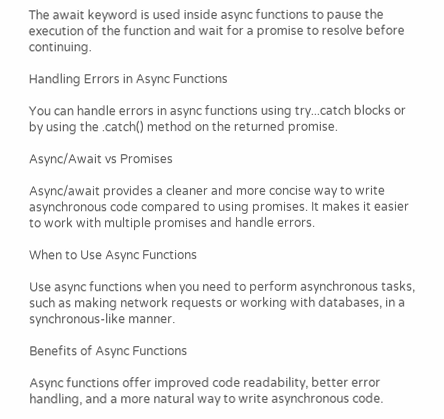The await keyword is used inside async functions to pause the execution of the function and wait for a promise to resolve before continuing.

Handling Errors in Async Functions

You can handle errors in async functions using try...catch blocks or by using the .catch() method on the returned promise.

Async/Await vs Promises

Async/await provides a cleaner and more concise way to write asynchronous code compared to using promises. It makes it easier to work with multiple promises and handle errors.

When to Use Async Functions

Use async functions when you need to perform asynchronous tasks, such as making network requests or working with databases, in a synchronous-like manner.

Benefits of Async Functions

Async functions offer improved code readability, better error handling, and a more natural way to write asynchronous code.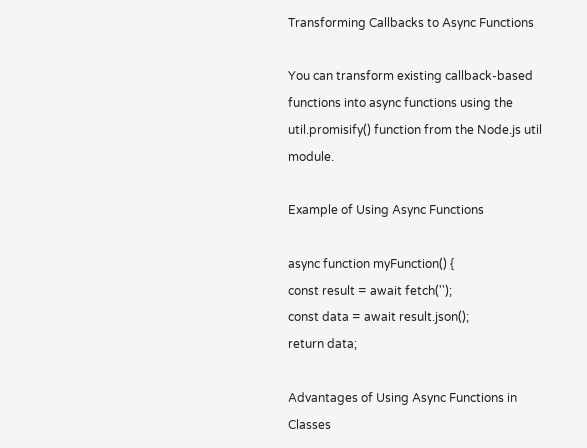Transforming Callbacks to Async Functions

You can transform existing callback-based functions into async functions using the util.promisify() function from the Node.js util module.

Example of Using Async Functions

async function myFunction() {
const result = await fetch('');
const data = await result.json();
return data;

Advantages of Using Async Functions in Classes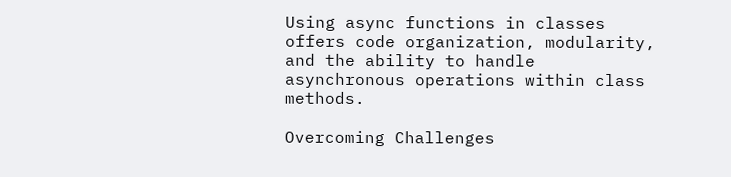Using async functions in classes offers code organization, modularity, and the ability to handle asynchronous operations within class methods.

Overcoming Challenges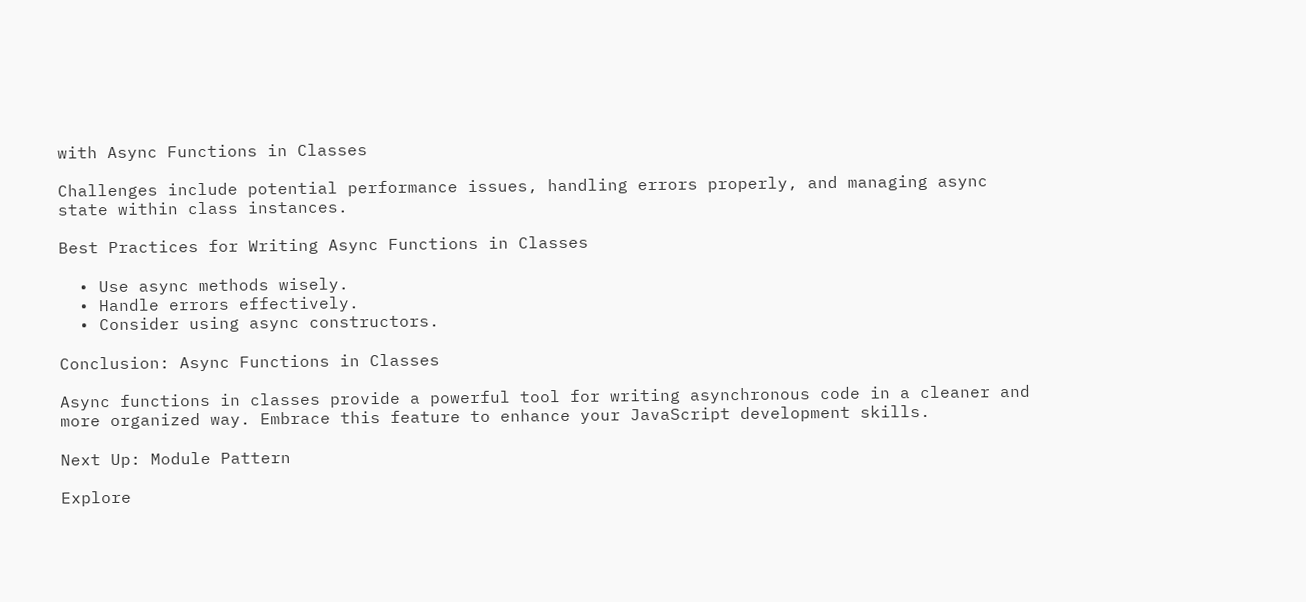with Async Functions in Classes

Challenges include potential performance issues, handling errors properly, and managing async state within class instances.

Best Practices for Writing Async Functions in Classes

  • Use async methods wisely.
  • Handle errors effectively.
  • Consider using async constructors.

Conclusion: Async Functions in Classes

Async functions in classes provide a powerful tool for writing asynchronous code in a cleaner and more organized way. Embrace this feature to enhance your JavaScript development skills.

Next Up: Module Pattern

Explore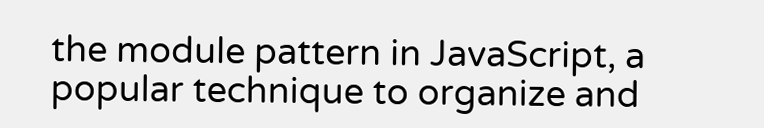the module pattern in JavaScript, a popular technique to organize and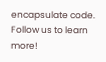encapsulate code. Follow us to learn more!